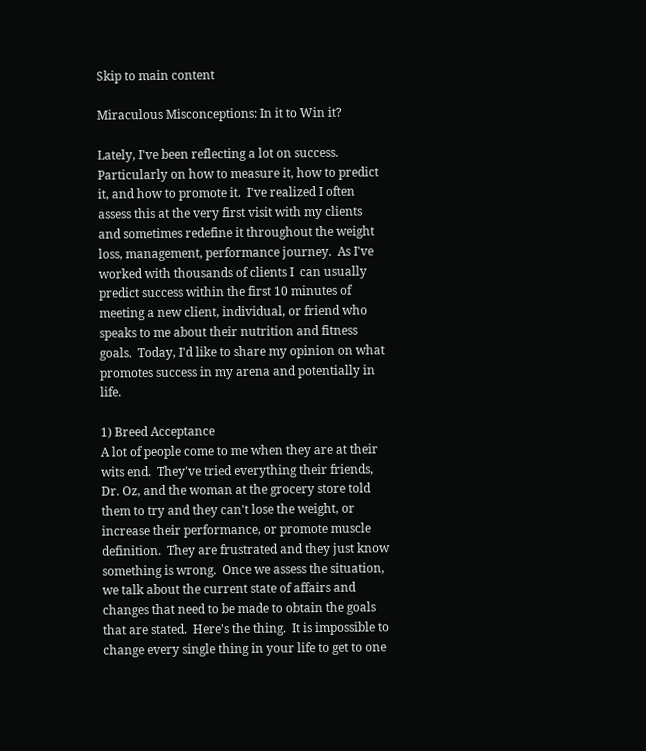Skip to main content

Miraculous Misconceptions: In it to Win it?

Lately, I've been reflecting a lot on success. Particularly on how to measure it, how to predict it, and how to promote it.  I've realized I often assess this at the very first visit with my clients and sometimes redefine it throughout the weight loss, management, performance journey.  As I've worked with thousands of clients I  can usually predict success within the first 10 minutes of meeting a new client, individual, or friend who speaks to me about their nutrition and fitness goals.  Today, I'd like to share my opinion on what promotes success in my arena and potentially in life.

1) Breed Acceptance
A lot of people come to me when they are at their wits end.  They've tried everything their friends, Dr. Oz, and the woman at the grocery store told them to try and they can't lose the weight, or increase their performance, or promote muscle definition.  They are frustrated and they just know something is wrong.  Once we assess the situation, we talk about the current state of affairs and changes that need to be made to obtain the goals that are stated.  Here's the thing.  It is impossible to change every single thing in your life to get to one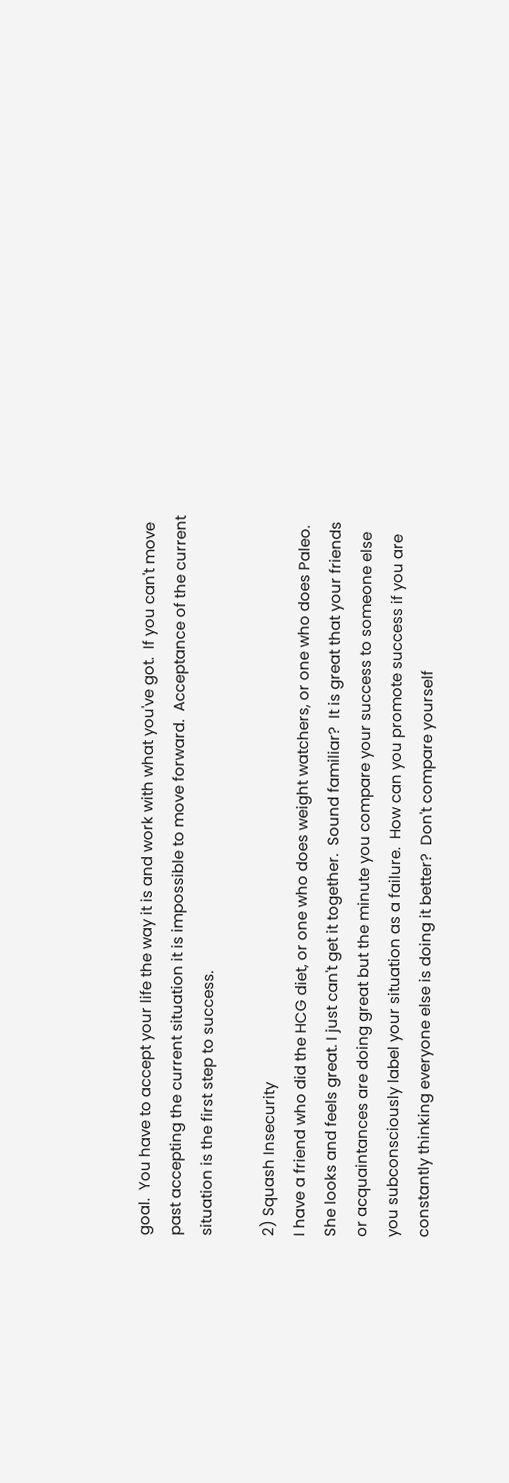goal.  You have to accept your life the way it is and work with what you've got.  If you can't move past accepting the current situation it is impossible to move forward.  Acceptance of the current situation is the first step to success.

2) Squash Insecurity
I have a friend who did the HCG diet, or one who does weight watchers, or one who does Paleo.  She looks and feels great. I just can't get it together.  Sound familiar?  It is great that your friends or acquaintances are doing great but the minute you compare your success to someone else you subconsciously label your situation as a failure.  How can you promote success if you are constantly thinking everyone else is doing it better?  Don't compare yourself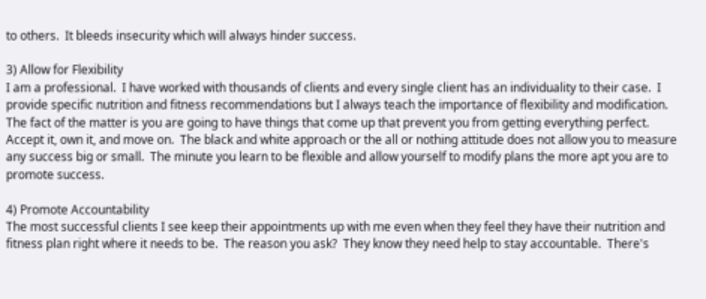to others.  It bleeds insecurity which will always hinder success.

3) Allow for Flexibility
I am a professional.  I have worked with thousands of clients and every single client has an individuality to their case.  I provide specific nutrition and fitness recommendations but I always teach the importance of flexibility and modification.  The fact of the matter is you are going to have things that come up that prevent you from getting everything perfect.  Accept it, own it, and move on.  The black and white approach or the all or nothing attitude does not allow you to measure any success big or small.  The minute you learn to be flexible and allow yourself to modify plans the more apt you are to promote success.

4) Promote Accountability
The most successful clients I see keep their appointments up with me even when they feel they have their nutrition and fitness plan right where it needs to be.  The reason you ask?  They know they need help to stay accountable.  There's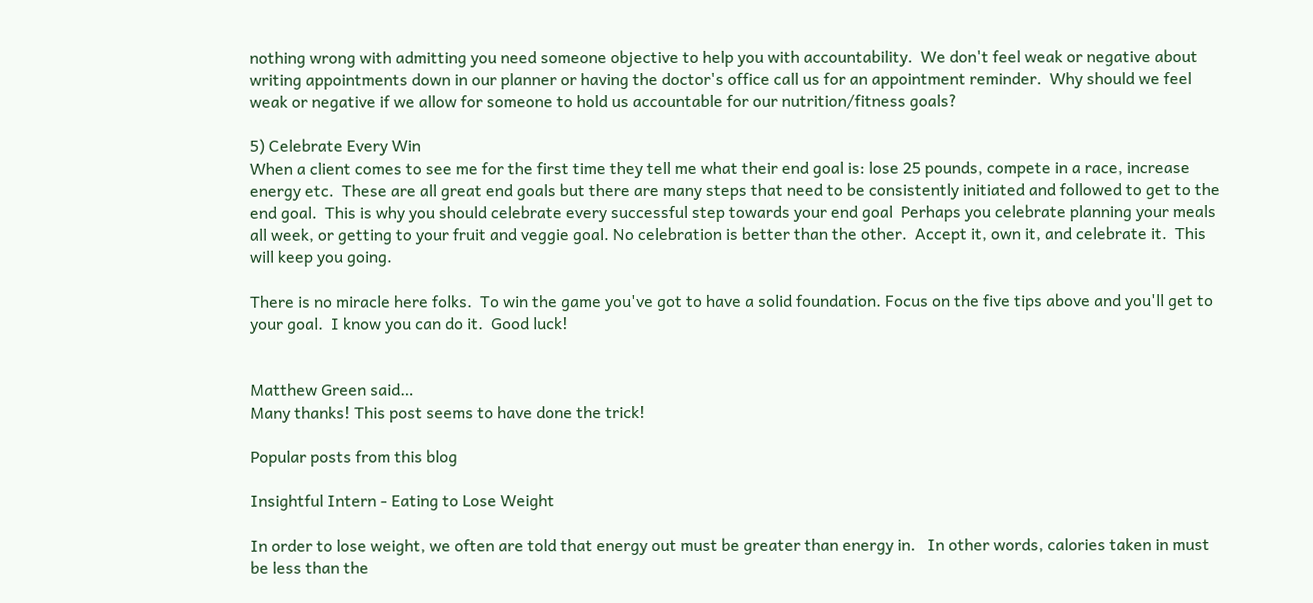nothing wrong with admitting you need someone objective to help you with accountability.  We don't feel weak or negative about writing appointments down in our planner or having the doctor's office call us for an appointment reminder.  Why should we feel weak or negative if we allow for someone to hold us accountable for our nutrition/fitness goals?

5) Celebrate Every Win
When a client comes to see me for the first time they tell me what their end goal is: lose 25 pounds, compete in a race, increase energy etc.  These are all great end goals but there are many steps that need to be consistently initiated and followed to get to the end goal.  This is why you should celebrate every successful step towards your end goal  Perhaps you celebrate planning your meals all week, or getting to your fruit and veggie goal. No celebration is better than the other.  Accept it, own it, and celebrate it.  This will keep you going.

There is no miracle here folks.  To win the game you've got to have a solid foundation. Focus on the five tips above and you'll get to your goal.  I know you can do it.  Good luck!


Matthew Green said…
Many thanks! This post seems to have done the trick!

Popular posts from this blog

Insightful Intern - Eating to Lose Weight

In order to lose weight, we often are told that energy out must be greater than energy in.   In other words, calories taken in must be less than the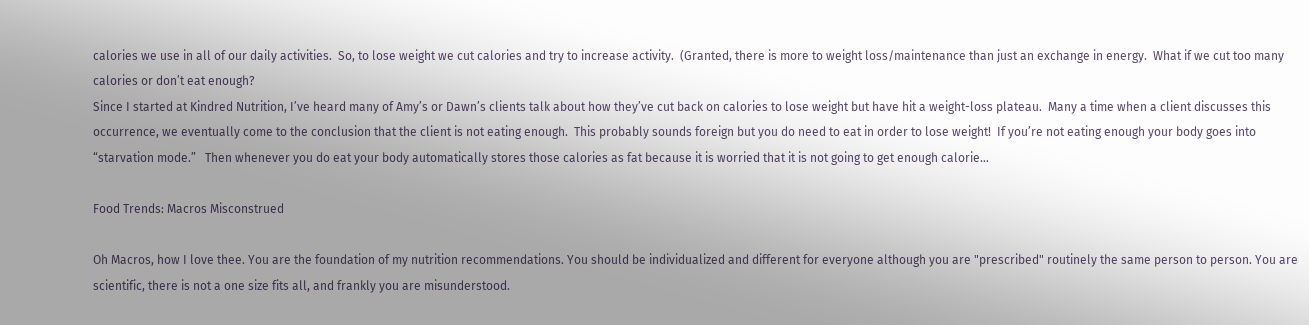calories we use in all of our daily activities.  So, to lose weight we cut calories and try to increase activity.  (Granted, there is more to weight loss/maintenance than just an exchange in energy.  What if we cut too many calories or don’t eat enough?
Since I started at Kindred Nutrition, I’ve heard many of Amy’s or Dawn’s clients talk about how they’ve cut back on calories to lose weight but have hit a weight-loss plateau.  Many a time when a client discusses this occurrence, we eventually come to the conclusion that the client is not eating enough.  This probably sounds foreign but you do need to eat in order to lose weight!  If you’re not eating enough your body goes into “starvation mode.”   Then whenever you do eat your body automatically stores those calories as fat because it is worried that it is not going to get enough calorie…

Food Trends: Macros Misconstrued

Oh Macros, how I love thee. You are the foundation of my nutrition recommendations. You should be individualized and different for everyone although you are "prescribed" routinely the same person to person. You are scientific, there is not a one size fits all, and frankly you are misunderstood.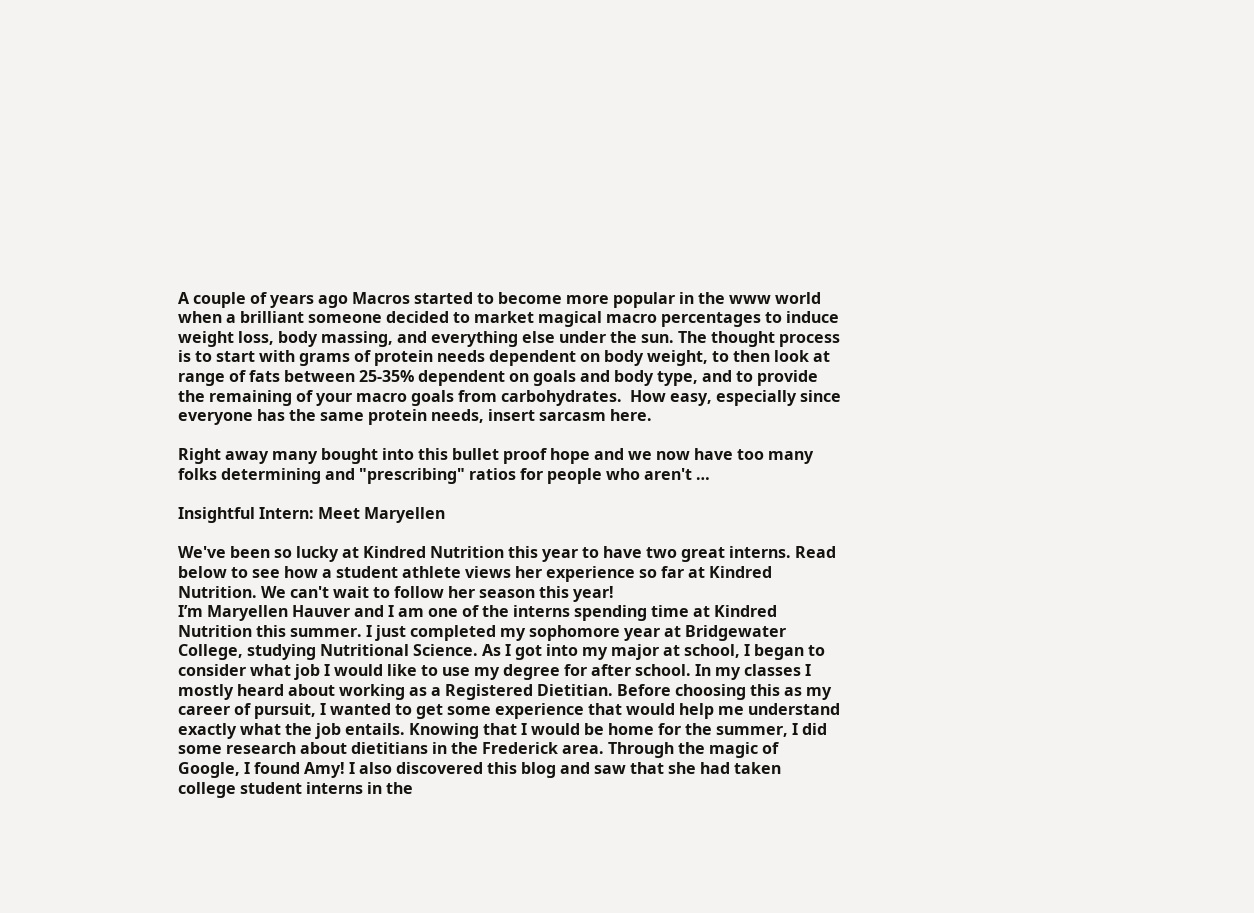A couple of years ago Macros started to become more popular in the www world when a brilliant someone decided to market magical macro percentages to induce weight loss, body massing, and everything else under the sun. The thought process is to start with grams of protein needs dependent on body weight, to then look at range of fats between 25-35% dependent on goals and body type, and to provide the remaining of your macro goals from carbohydrates.  How easy, especially since everyone has the same protein needs, insert sarcasm here.

Right away many bought into this bullet proof hope and we now have too many folks determining and "prescribing" ratios for people who aren't …

Insightful Intern: Meet Maryellen

We've been so lucky at Kindred Nutrition this year to have two great interns. Read below to see how a student athlete views her experience so far at Kindred Nutrition. We can't wait to follow her season this year!
I’m Maryellen Hauver and I am one of the interns spending time at Kindred Nutrition this summer. I just completed my sophomore year at Bridgewater College, studying Nutritional Science. As I got into my major at school, I began to consider what job I would like to use my degree for after school. In my classes I mostly heard about working as a Registered Dietitian. Before choosing this as my career of pursuit, I wanted to get some experience that would help me understand exactly what the job entails. Knowing that I would be home for the summer, I did some research about dietitians in the Frederick area. Through the magic of Google, I found Amy! I also discovered this blog and saw that she had taken college student interns in the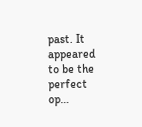past. It appeared to be the perfect op…